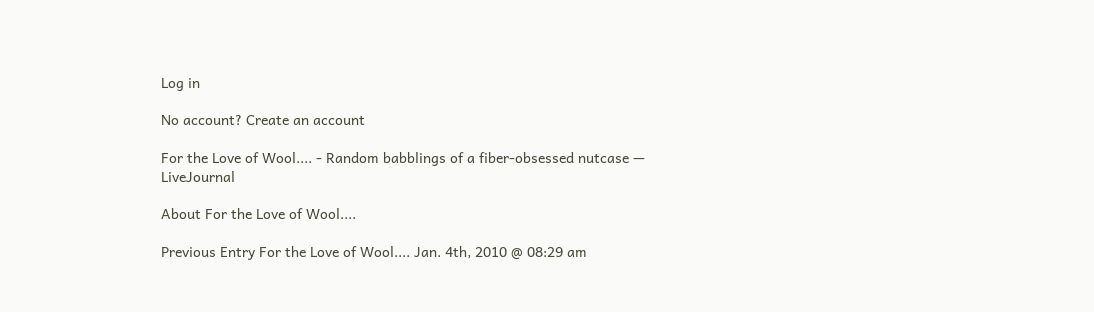Log in

No account? Create an account

For the Love of Wool.... - Random babblings of a fiber-obsessed nutcase — LiveJournal

About For the Love of Wool....

Previous Entry For the Love of Wool.... Jan. 4th, 2010 @ 08:29 am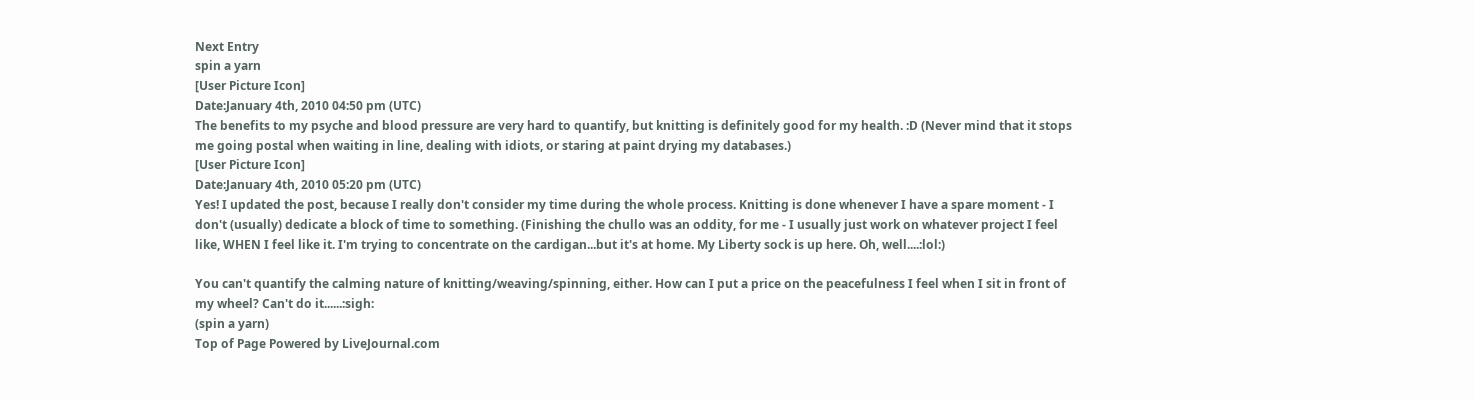Next Entry
spin a yarn
[User Picture Icon]
Date:January 4th, 2010 04:50 pm (UTC)
The benefits to my psyche and blood pressure are very hard to quantify, but knitting is definitely good for my health. :D (Never mind that it stops me going postal when waiting in line, dealing with idiots, or staring at paint drying my databases.)
[User Picture Icon]
Date:January 4th, 2010 05:20 pm (UTC)
Yes! I updated the post, because I really don't consider my time during the whole process. Knitting is done whenever I have a spare moment - I don't (usually) dedicate a block of time to something. (Finishing the chullo was an oddity, for me - I usually just work on whatever project I feel like, WHEN I feel like it. I'm trying to concentrate on the cardigan...but it's at home. My Liberty sock is up here. Oh, well....:lol:)

You can't quantify the calming nature of knitting/weaving/spinning, either. How can I put a price on the peacefulness I feel when I sit in front of my wheel? Can't do it......:sigh:
(spin a yarn)
Top of Page Powered by LiveJournal.com